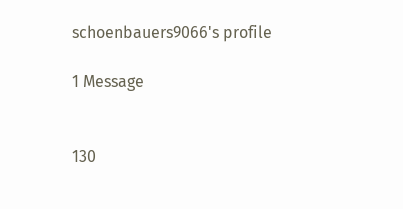schoenbauers9066's profile

1 Message


130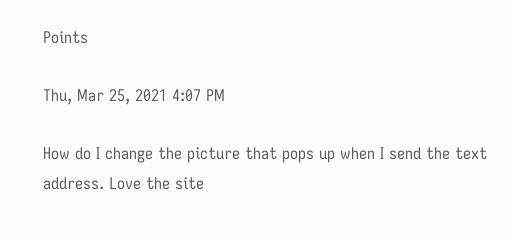Points

Thu, Mar 25, 2021 4:07 PM

How do I change the picture that pops up when I send the text address. Love the site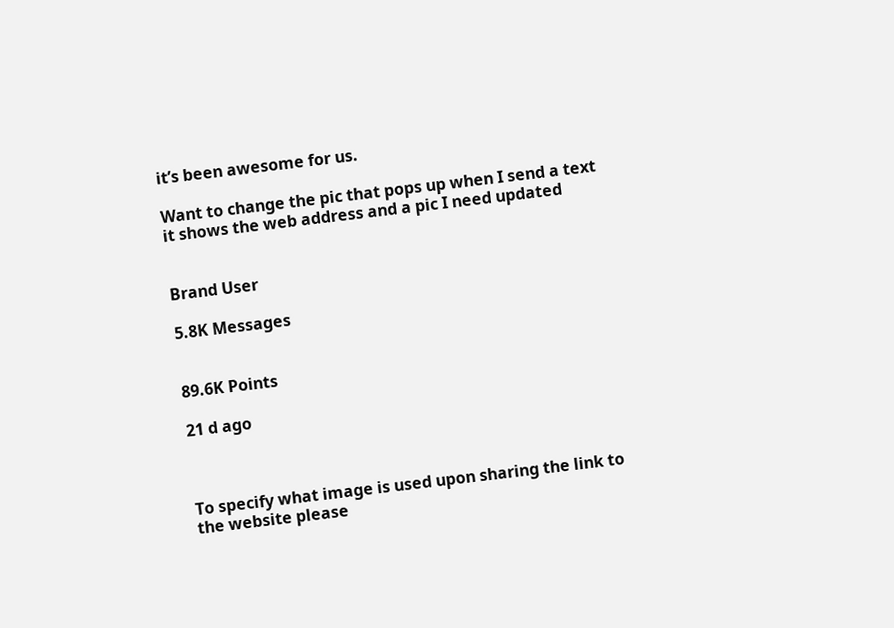it’s been awesome for us.

Want to change the pic that pops up when I send a text it shows the web address and a pic I need updated


Brand User

5.8K Messages


89.6K Points

21 d ago



To specify what image is used upon sharing the link to the website please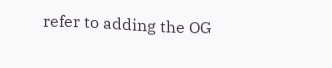refer to adding the OG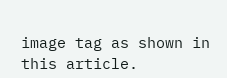image tag as shown in this article.